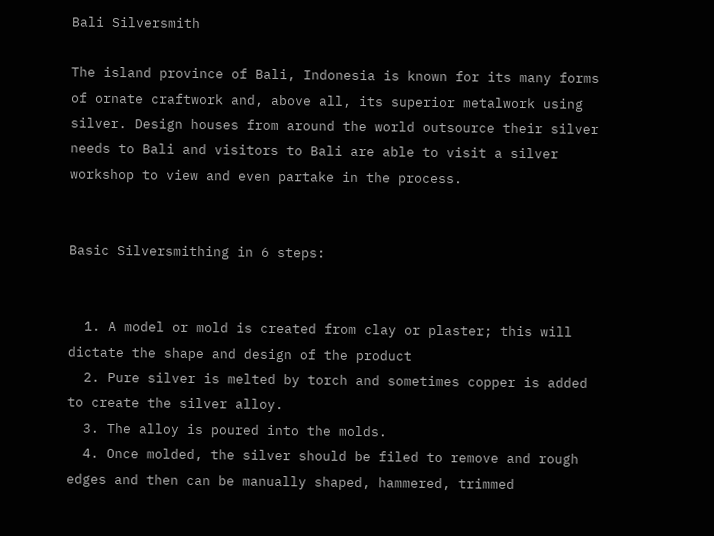Bali Silversmith

The island province of Bali, Indonesia is known for its many forms of ornate craftwork and, above all, its superior metalwork using silver. Design houses from around the world outsource their silver needs to Bali and visitors to Bali are able to visit a silver workshop to view and even partake in the process.


Basic Silversmithing in 6 steps:


  1. A model or mold is created from clay or plaster; this will dictate the shape and design of the product
  2. Pure silver is melted by torch and sometimes copper is added to create the silver alloy.
  3. The alloy is poured into the molds.
  4. Once molded, the silver should be filed to remove and rough edges and then can be manually shaped, hammered, trimmed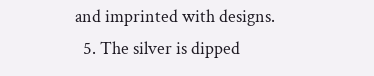and imprinted with designs.
  5. The silver is dipped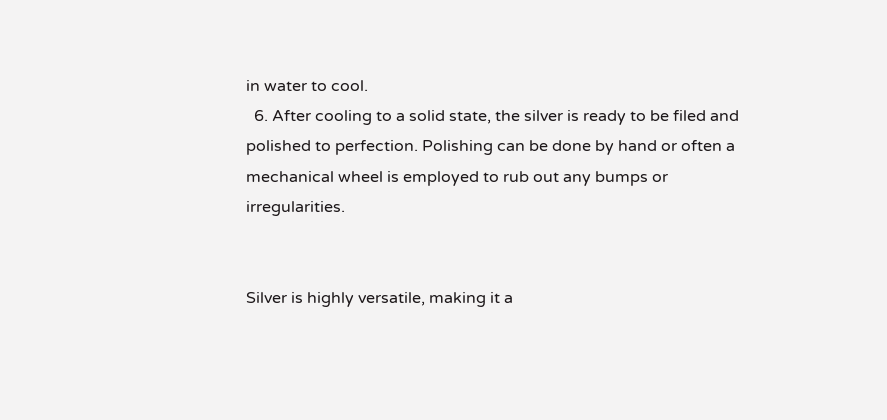in water to cool.
  6. After cooling to a solid state, the silver is ready to be filed and polished to perfection. Polishing can be done by hand or often a mechanical wheel is employed to rub out any bumps or irregularities.


Silver is highly versatile, making it a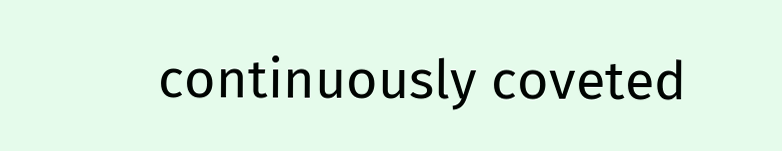continuously coveted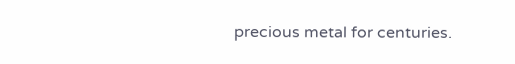precious metal for centuries.